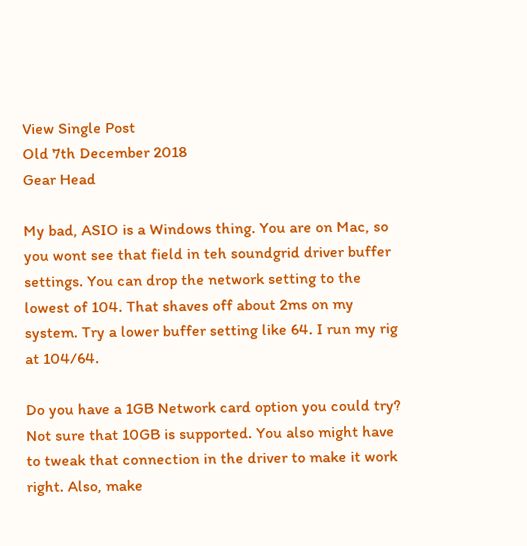View Single Post
Old 7th December 2018
Gear Head

My bad, ASIO is a Windows thing. You are on Mac, so you wont see that field in teh soundgrid driver buffer settings. You can drop the network setting to the lowest of 104. That shaves off about 2ms on my system. Try a lower buffer setting like 64. I run my rig at 104/64.

Do you have a 1GB Network card option you could try? Not sure that 10GB is supported. You also might have to tweak that connection in the driver to make it work right. Also, make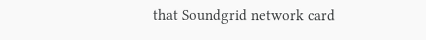that Soundgrid network card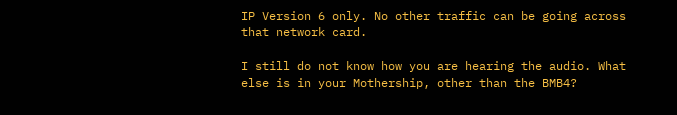IP Version 6 only. No other traffic can be going across that network card.

I still do not know how you are hearing the audio. What else is in your Mothership, other than the BMB4?